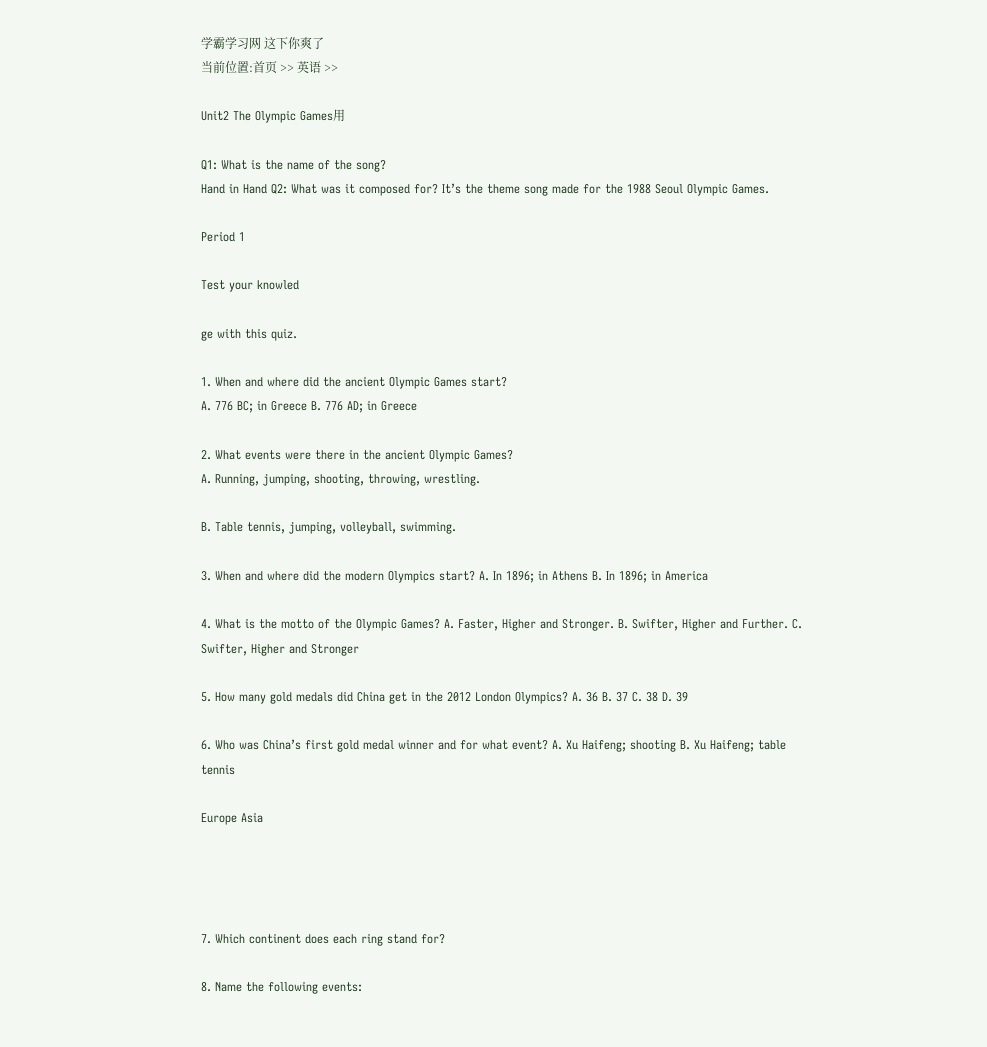学霸学习网 这下你爽了
当前位置:首页 >> 英语 >>

Unit2 The Olympic Games用

Q1: What is the name of the song?
Hand in Hand Q2: What was it composed for? It’s the theme song made for the 1988 Seoul Olympic Games.

Period 1

Test your knowled

ge with this quiz.

1. When and where did the ancient Olympic Games start?
A. 776 BC; in Greece B. 776 AD; in Greece

2. What events were there in the ancient Olympic Games?
A. Running, jumping, shooting, throwing, wrestling.

B. Table tennis, jumping, volleyball, swimming.

3. When and where did the modern Olympics start? A. In 1896; in Athens B. In 1896; in America

4. What is the motto of the Olympic Games? A. Faster, Higher and Stronger. B. Swifter, Higher and Further. C. Swifter, Higher and Stronger

5. How many gold medals did China get in the 2012 London Olympics? A. 36 B. 37 C. 38 D. 39

6. Who was China’s first gold medal winner and for what event? A. Xu Haifeng; shooting B. Xu Haifeng; table tennis

Europe Asia




7. Which continent does each ring stand for?

8. Name the following events: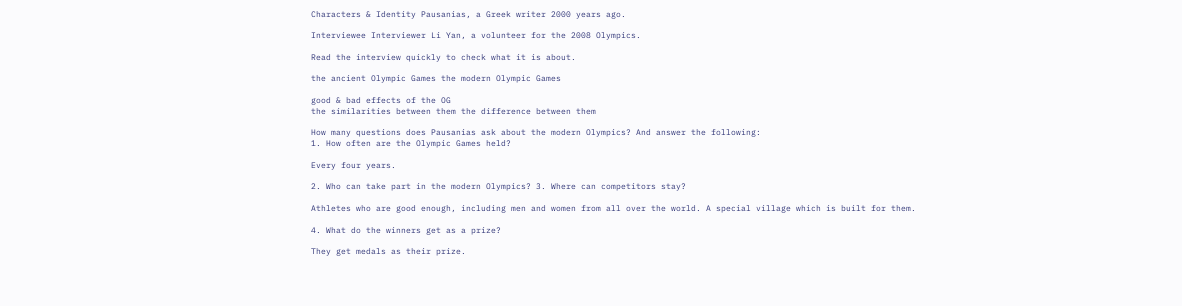Characters & Identity Pausanias, a Greek writer 2000 years ago.

Interviewee Interviewer Li Yan, a volunteer for the 2008 Olympics.

Read the interview quickly to check what it is about.

the ancient Olympic Games the modern Olympic Games

good & bad effects of the OG
the similarities between them the difference between them

How many questions does Pausanias ask about the modern Olympics? And answer the following:
1. How often are the Olympic Games held?

Every four years.

2. Who can take part in the modern Olympics? 3. Where can competitors stay?

Athletes who are good enough, including men and women from all over the world. A special village which is built for them.

4. What do the winners get as a prize?

They get medals as their prize.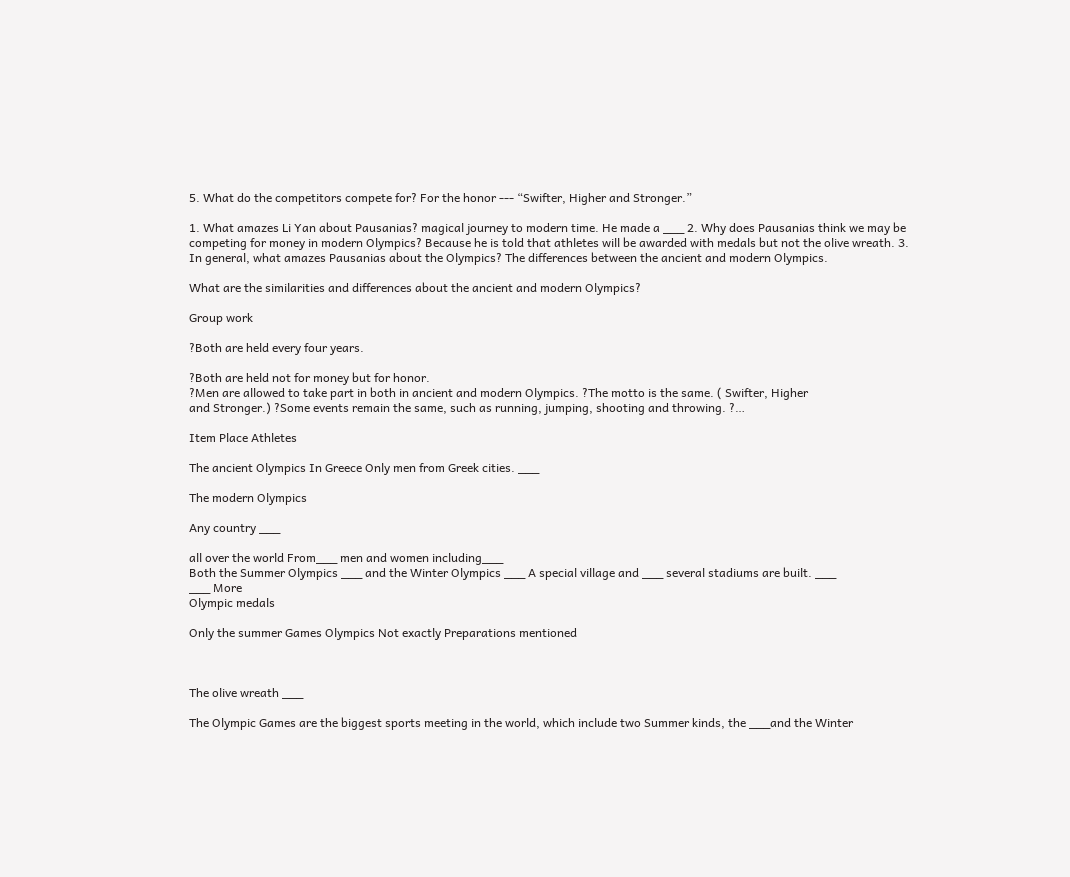5. What do the competitors compete for? For the honor --- “Swifter, Higher and Stronger.”

1. What amazes Li Yan about Pausanias? magical journey to modern time. He made a ___ 2. Why does Pausanias think we may be competing for money in modern Olympics? Because he is told that athletes will be awarded with medals but not the olive wreath. 3. In general, what amazes Pausanias about the Olympics? The differences between the ancient and modern Olympics.

What are the similarities and differences about the ancient and modern Olympics?

Group work

?Both are held every four years.

?Both are held not for money but for honor.
?Men are allowed to take part in both in ancient and modern Olympics. ?The motto is the same. ( Swifter, Higher
and Stronger.) ?Some events remain the same, such as running, jumping, shooting and throwing. ?…

Item Place Athletes

The ancient Olympics In Greece Only men from Greek cities. ___

The modern Olympics

Any country ___

all over the world From___ men and women including___
Both the Summer Olympics ___ and the Winter Olympics ___ A special village and ___ several stadiums are built. ___
___ More
Olympic medals

Only the summer Games Olympics Not exactly Preparations mentioned



The olive wreath ___

The Olympic Games are the biggest sports meeting in the world, which include two Summer kinds, the ___and the Winter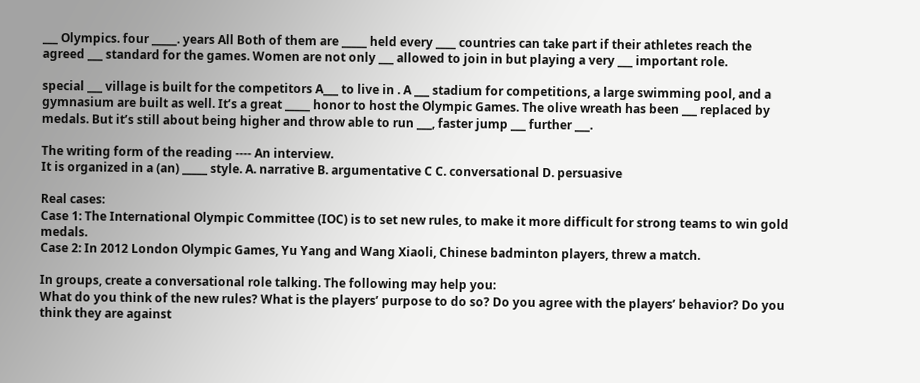___ Olympics. four _____. years All Both of them are _____ held every ____ countries can take part if their athletes reach the agreed ___ standard for the games. Women are not only ___ allowed to join in but playing a very ___ important role.

special ___ village is built for the competitors A___ to live in . A ___ stadium for competitions, a large swimming pool, and a gymnasium are built as well. It’s a great _____ honor to host the Olympic Games. The olive wreath has been ___ replaced by medals. But it’s still about being higher and throw able to run ___, faster jump ___ further ___.

The writing form of the reading ---- An interview.
It is organized in a (an) _____ style. A. narrative B. argumentative C C. conversational D. persuasive

Real cases:
Case 1: The International Olympic Committee (IOC) is to set new rules, to make it more difficult for strong teams to win gold medals.
Case 2: In 2012 London Olympic Games, Yu Yang and Wang Xiaoli, Chinese badminton players, threw a match.

In groups, create a conversational role talking. The following may help you:
What do you think of the new rules? What is the players’ purpose to do so? Do you agree with the players’ behavior? Do you think they are against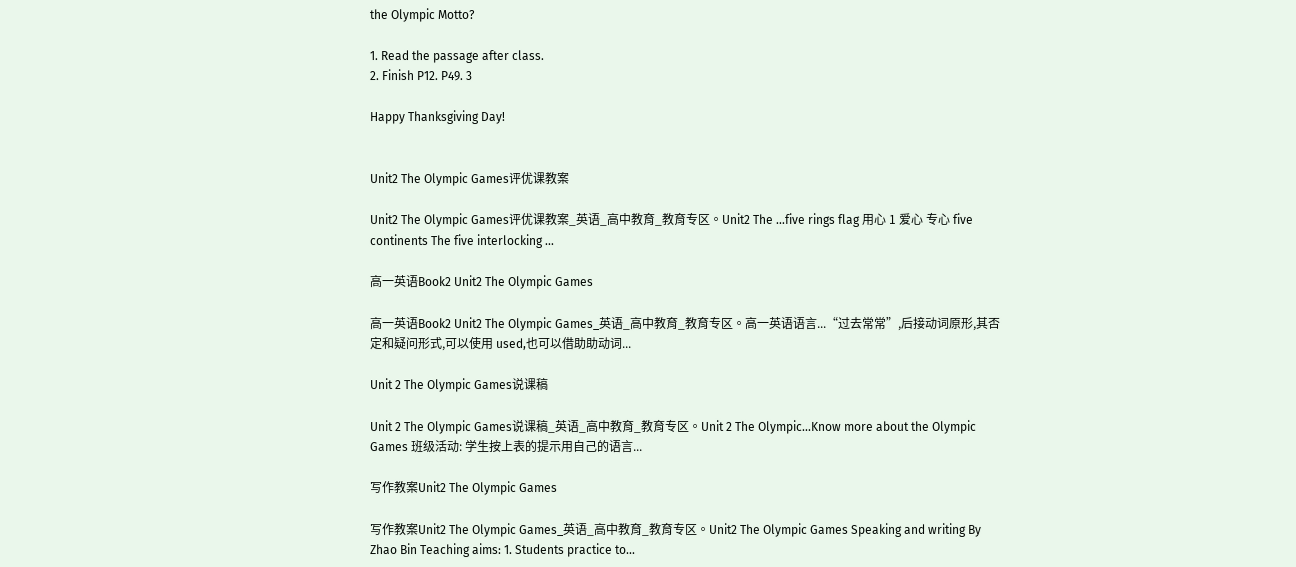the Olympic Motto?

1. Read the passage after class.
2. Finish P12. P49. 3

Happy Thanksgiving Day!


Unit2 The Olympic Games评优课教案

Unit2 The Olympic Games评优课教案_英语_高中教育_教育专区。Unit2 The ...five rings flag 用心 1 爱心 专心 five continents The five interlocking ...

高一英语Book2 Unit2 The Olympic Games

高一英语Book2 Unit2 The Olympic Games_英语_高中教育_教育专区。高一英语语言...“过去常常”,后接动词原形,其否定和疑问形式,可以使用 used,也可以借助助动词...

Unit 2 The Olympic Games说课稿

Unit 2 The Olympic Games说课稿_英语_高中教育_教育专区。Unit 2 The Olympic...Know more about the Olympic Games 班级活动: 学生按上表的提示用自己的语言...

写作教案Unit2 The Olympic Games

写作教案Unit2 The Olympic Games_英语_高中教育_教育专区。Unit2 The Olympic Games Speaking and writing By Zhao Bin Teaching aims: 1. Students practice to...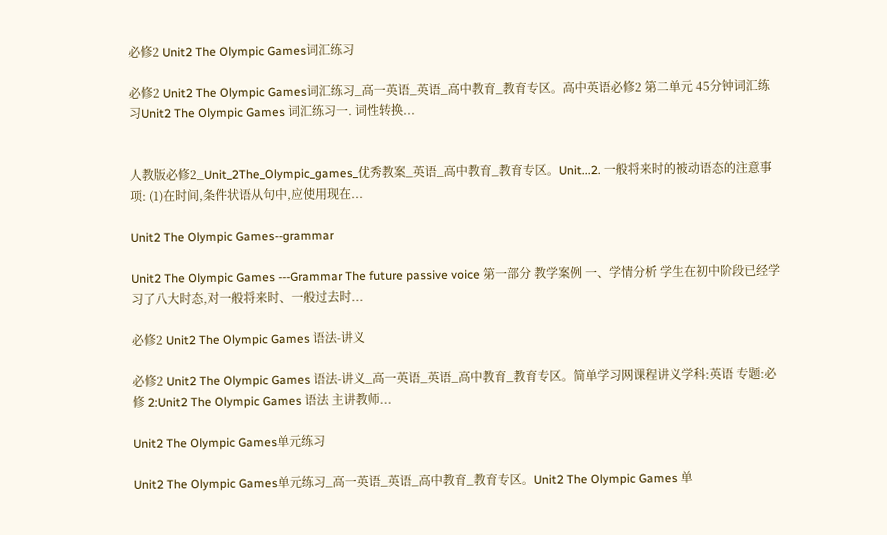必修2 Unit2 The Olympic Games词汇练习

必修2 Unit2 The Olympic Games词汇练习_高一英语_英语_高中教育_教育专区。高中英语必修2 第二单元 45分钟词汇练习Unit2 The Olympic Games 词汇练习一. 词性转换...


人教版必修2_Unit_2The_Olympic_games_优秀教案_英语_高中教育_教育专区。Unit...2. 一般将来时的被动语态的注意事项: (1)在时间,条件状语从句中,应使用现在...

Unit2 The Olympic Games--grammar

Unit2 The Olympic Games ---Grammar The future passive voice 第一部分 教学案例 一、学情分析 学生在初中阶段已经学习了八大时态,对一般将来时、一般过去时...

必修2 Unit2 The Olympic Games 语法-讲义

必修2 Unit2 The Olympic Games 语法-讲义_高一英语_英语_高中教育_教育专区。简单学习网课程讲义学科:英语 专题:必修 2:Unit2 The Olympic Games 语法 主讲教师...

Unit2 The Olympic Games单元练习

Unit2 The Olympic Games单元练习_高一英语_英语_高中教育_教育专区。Unit2 The Olympic Games 单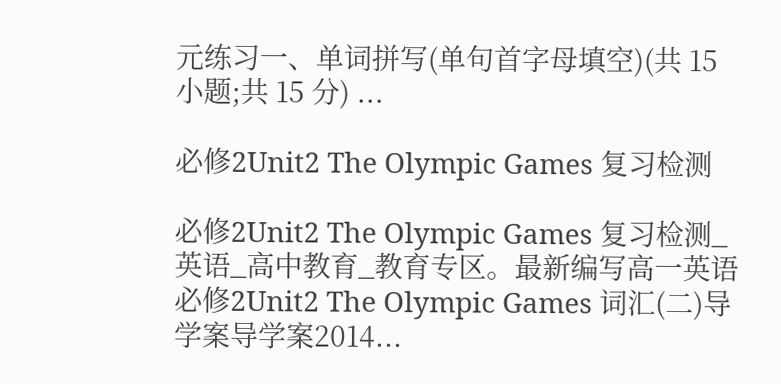元练习一、单词拼写(单句首字母填空)(共 15 小题;共 15 分) ...

必修2Unit2 The Olympic Games 复习检测

必修2Unit2 The Olympic Games 复习检测_英语_高中教育_教育专区。最新编写高一英语必修2Unit2 The Olympic Games 词汇(二)导学案导学案2014...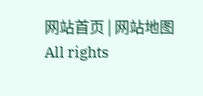网站首页 | 网站地图
All rights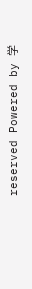reserved Powered by 学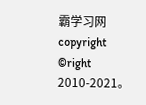霸学习网
copyright ©right 2010-2021。